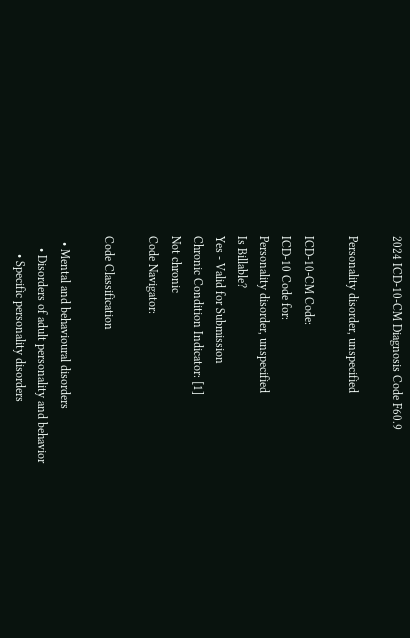2024 ICD-10-CM Diagnosis Code F60.9

Personality disorder, unspecified

ICD-10-CM Code:
ICD-10 Code for:
Personality disorder, unspecified
Is Billable?
Yes - Valid for Submission
Chronic Condition Indicator: [1]
Not chronic
Code Navigator:

Code Classification

  • Mental and behavioural disorders
    • Disorders of adult personality and behavior
      • Specific personality disorders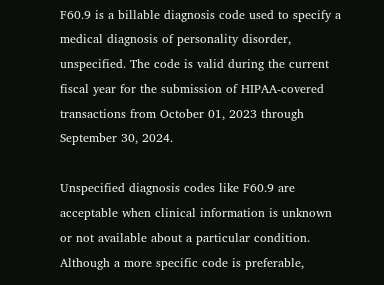F60.9 is a billable diagnosis code used to specify a medical diagnosis of personality disorder, unspecified. The code is valid during the current fiscal year for the submission of HIPAA-covered transactions from October 01, 2023 through September 30, 2024.

Unspecified diagnosis codes like F60.9 are acceptable when clinical information is unknown or not available about a particular condition. Although a more specific code is preferable,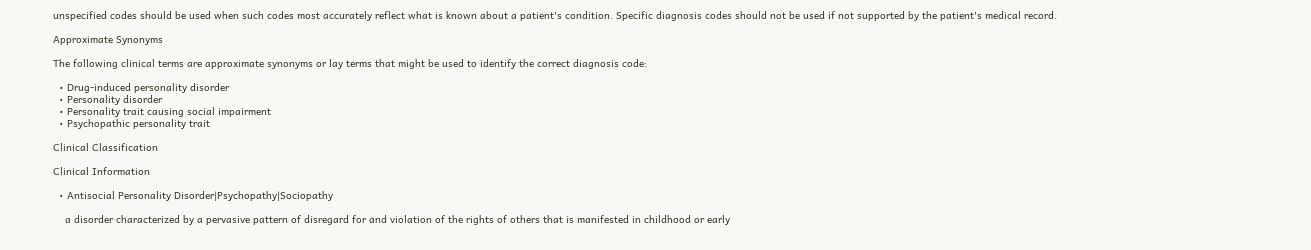unspecified codes should be used when such codes most accurately reflect what is known about a patient's condition. Specific diagnosis codes should not be used if not supported by the patient's medical record.

Approximate Synonyms

The following clinical terms are approximate synonyms or lay terms that might be used to identify the correct diagnosis code:

  • Drug-induced personality disorder
  • Personality disorder
  • Personality trait causing social impairment
  • Psychopathic personality trait

Clinical Classification

Clinical Information

  • Antisocial Personality Disorder|Psychopathy|Sociopathy

    a disorder characterized by a pervasive pattern of disregard for and violation of the rights of others that is manifested in childhood or early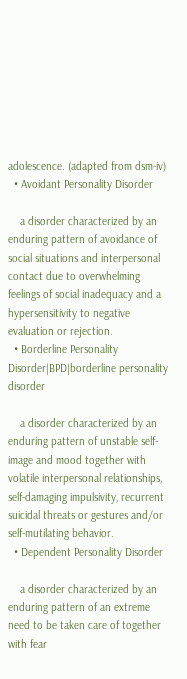adolescence. (adapted from dsm-iv)
  • Avoidant Personality Disorder

    a disorder characterized by an enduring pattern of avoidance of social situations and interpersonal contact due to overwhelming feelings of social inadequacy and a hypersensitivity to negative evaluation or rejection.
  • Borderline Personality Disorder|BPD|borderline personality disorder

    a disorder characterized by an enduring pattern of unstable self-image and mood together with volatile interpersonal relationships, self-damaging impulsivity, recurrent suicidal threats or gestures and/or self-mutilating behavior.
  • Dependent Personality Disorder

    a disorder characterized by an enduring pattern of an extreme need to be taken care of together with fear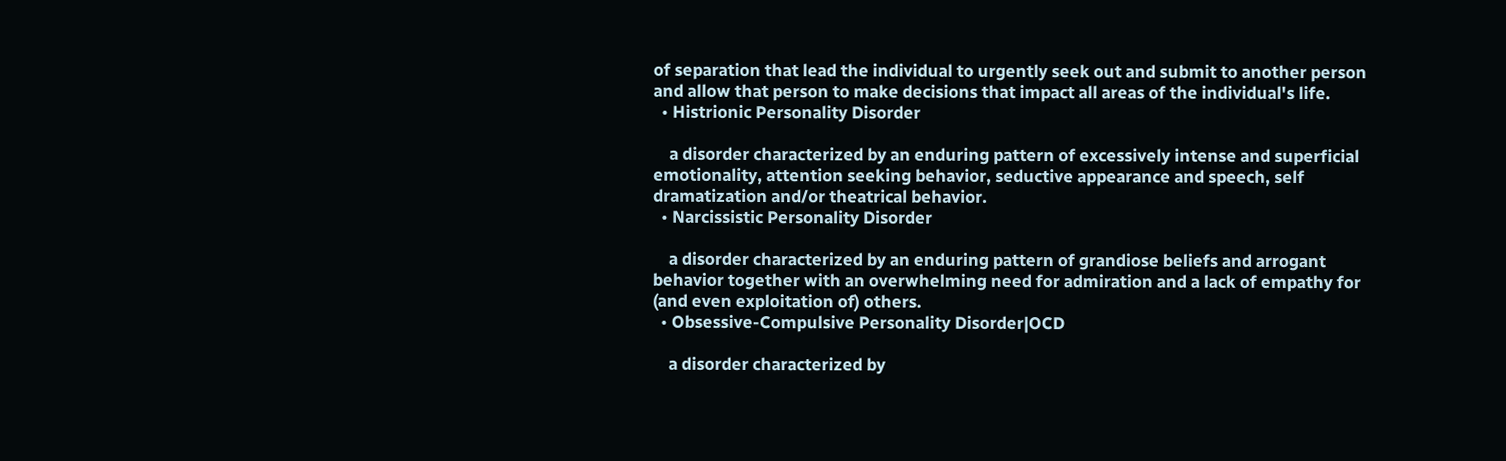of separation that lead the individual to urgently seek out and submit to another person and allow that person to make decisions that impact all areas of the individual's life.
  • Histrionic Personality Disorder

    a disorder characterized by an enduring pattern of excessively intense and superficial emotionality, attention seeking behavior, seductive appearance and speech, self dramatization and/or theatrical behavior.
  • Narcissistic Personality Disorder

    a disorder characterized by an enduring pattern of grandiose beliefs and arrogant behavior together with an overwhelming need for admiration and a lack of empathy for (and even exploitation of) others.
  • Obsessive-Compulsive Personality Disorder|OCD

    a disorder characterized by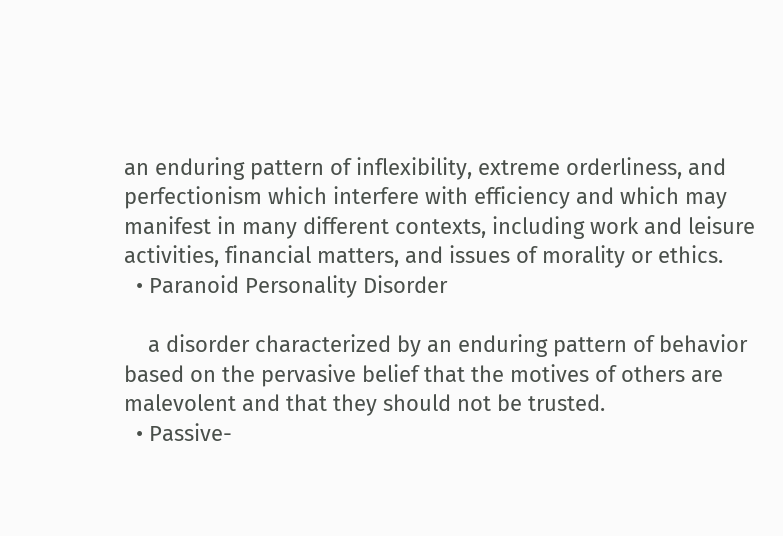an enduring pattern of inflexibility, extreme orderliness, and perfectionism which interfere with efficiency and which may manifest in many different contexts, including work and leisure activities, financial matters, and issues of morality or ethics.
  • Paranoid Personality Disorder

    a disorder characterized by an enduring pattern of behavior based on the pervasive belief that the motives of others are malevolent and that they should not be trusted.
  • Passive-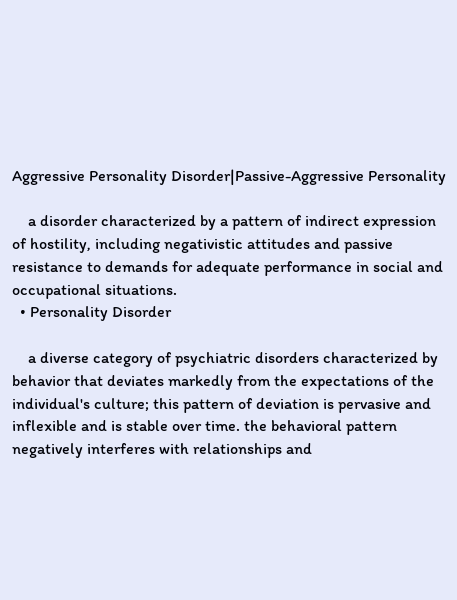Aggressive Personality Disorder|Passive-Aggressive Personality

    a disorder characterized by a pattern of indirect expression of hostility, including negativistic attitudes and passive resistance to demands for adequate performance in social and occupational situations.
  • Personality Disorder

    a diverse category of psychiatric disorders characterized by behavior that deviates markedly from the expectations of the individual's culture; this pattern of deviation is pervasive and inflexible and is stable over time. the behavioral pattern negatively interferes with relationships and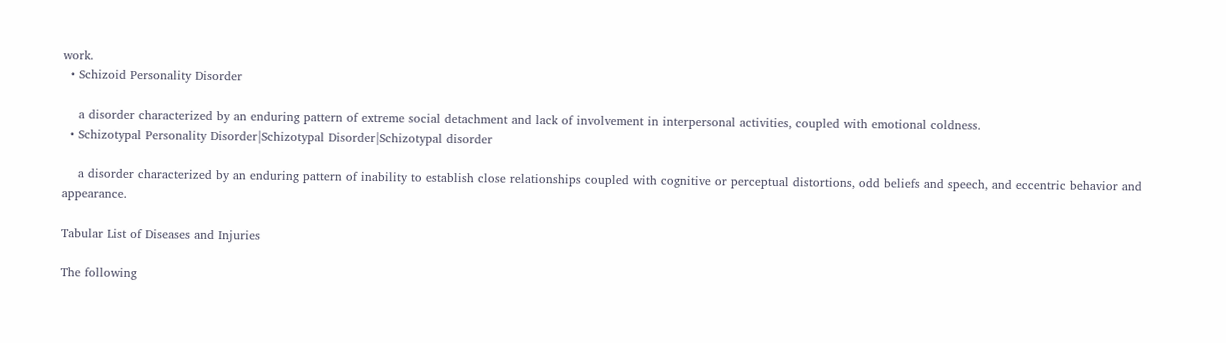work.
  • Schizoid Personality Disorder

    a disorder characterized by an enduring pattern of extreme social detachment and lack of involvement in interpersonal activities, coupled with emotional coldness.
  • Schizotypal Personality Disorder|Schizotypal Disorder|Schizotypal disorder

    a disorder characterized by an enduring pattern of inability to establish close relationships coupled with cognitive or perceptual distortions, odd beliefs and speech, and eccentric behavior and appearance.

Tabular List of Diseases and Injuries

The following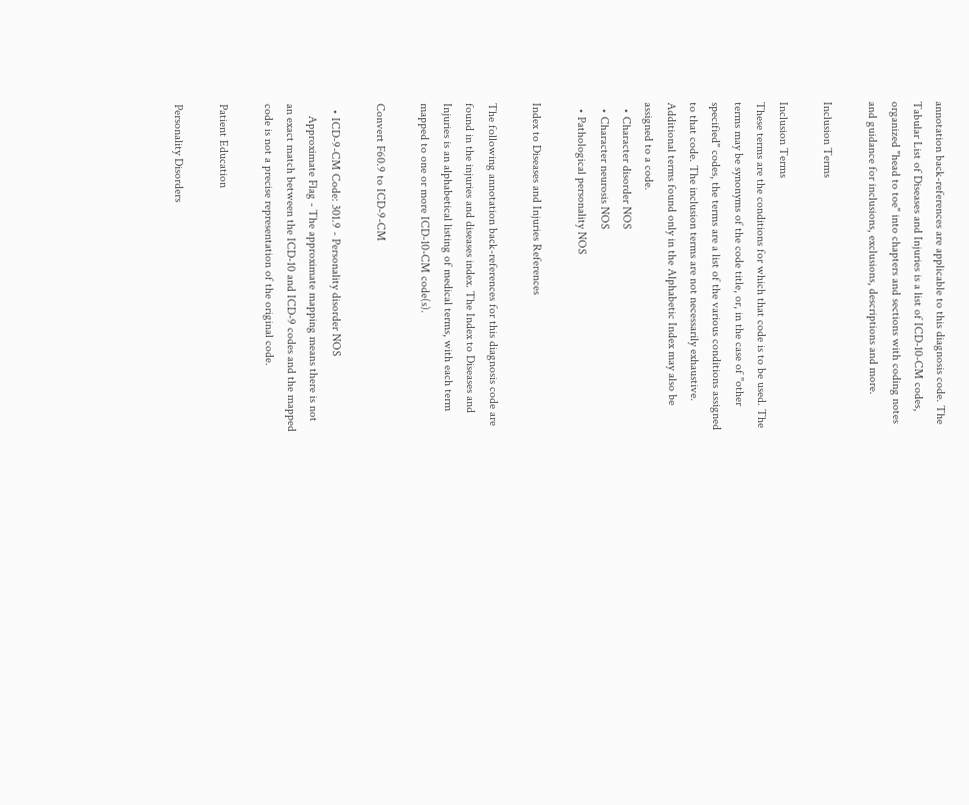annotation back-references are applicable to this diagnosis code. The Tabular List of Diseases and Injuries is a list of ICD-10-CM codes, organized "head to toe" into chapters and sections with coding notes and guidance for inclusions, exclusions, descriptions and more.

Inclusion Terms

Inclusion Terms
These terms are the conditions for which that code is to be used. The terms may be synonyms of the code title, or, in the case of "other specified" codes, the terms are a list of the various conditions assigned to that code. The inclusion terms are not necessarily exhaustive. Additional terms found only in the Alphabetic Index may also be assigned to a code.
  • Character disorder NOS
  • Character neurosis NOS
  • Pathological personality NOS

Index to Diseases and Injuries References

The following annotation back-references for this diagnosis code are found in the injuries and diseases index. The Index to Diseases and Injuries is an alphabetical listing of medical terms, with each term mapped to one or more ICD-10-CM code(s).

Convert F60.9 to ICD-9-CM

  • ICD-9-CM Code: 301.9 - Personality disorder NOS
    Approximate Flag - The approximate mapping means there is not an exact match between the ICD-10 and ICD-9 codes and the mapped code is not a precise representation of the original code.

Patient Education

Personality Disorders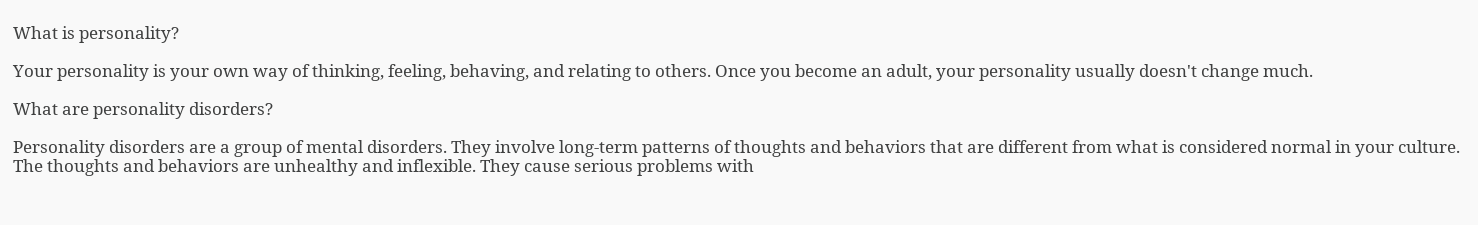What is personality?

Your personality is your own way of thinking, feeling, behaving, and relating to others. Once you become an adult, your personality usually doesn't change much.

What are personality disorders?

Personality disorders are a group of mental disorders. They involve long-term patterns of thoughts and behaviors that are different from what is considered normal in your culture. The thoughts and behaviors are unhealthy and inflexible. They cause serious problems with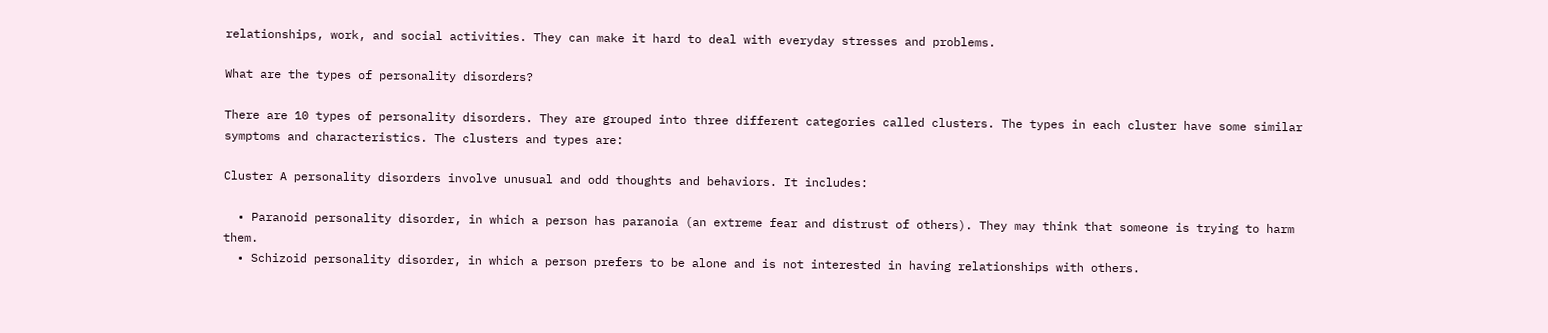relationships, work, and social activities. They can make it hard to deal with everyday stresses and problems.

What are the types of personality disorders?

There are 10 types of personality disorders. They are grouped into three different categories called clusters. The types in each cluster have some similar symptoms and characteristics. The clusters and types are:

Cluster A personality disorders involve unusual and odd thoughts and behaviors. It includes:

  • Paranoid personality disorder, in which a person has paranoia (an extreme fear and distrust of others). They may think that someone is trying to harm them.
  • Schizoid personality disorder, in which a person prefers to be alone and is not interested in having relationships with others.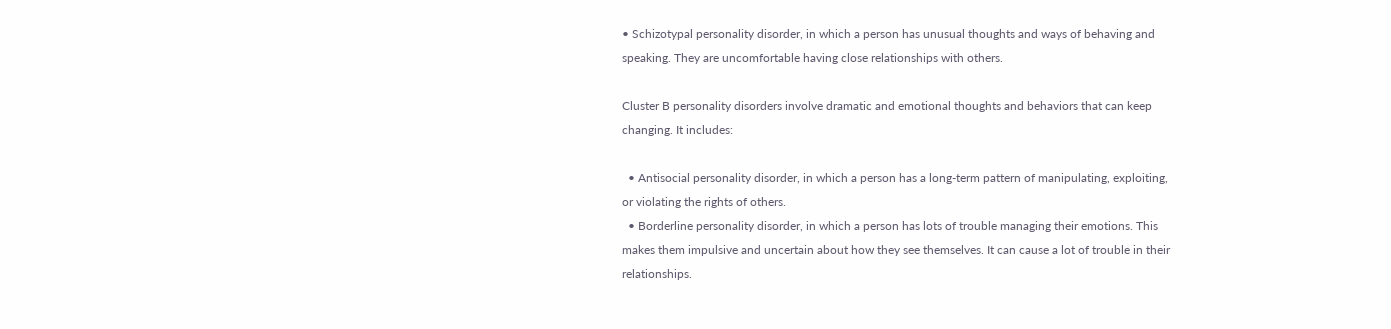• Schizotypal personality disorder, in which a person has unusual thoughts and ways of behaving and speaking. They are uncomfortable having close relationships with others.

Cluster B personality disorders involve dramatic and emotional thoughts and behaviors that can keep changing. It includes:

  • Antisocial personality disorder, in which a person has a long-term pattern of manipulating, exploiting, or violating the rights of others.
  • Borderline personality disorder, in which a person has lots of trouble managing their emotions. This makes them impulsive and uncertain about how they see themselves. It can cause a lot of trouble in their relationships.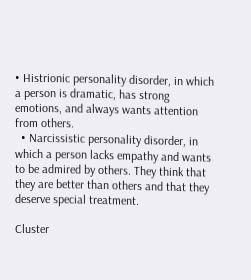• Histrionic personality disorder, in which a person is dramatic, has strong emotions, and always wants attention from others.
  • Narcissistic personality disorder, in which a person lacks empathy and wants to be admired by others. They think that they are better than others and that they deserve special treatment.

Cluster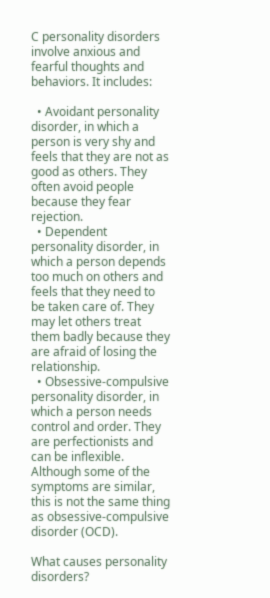C personality disorders involve anxious and fearful thoughts and behaviors. It includes:

  • Avoidant personality disorder, in which a person is very shy and feels that they are not as good as others. They often avoid people because they fear rejection.
  • Dependent personality disorder, in which a person depends too much on others and feels that they need to be taken care of. They may let others treat them badly because they are afraid of losing the relationship.
  • Obsessive-compulsive personality disorder, in which a person needs control and order. They are perfectionists and can be inflexible. Although some of the symptoms are similar, this is not the same thing as obsessive-compulsive disorder (OCD).

What causes personality disorders?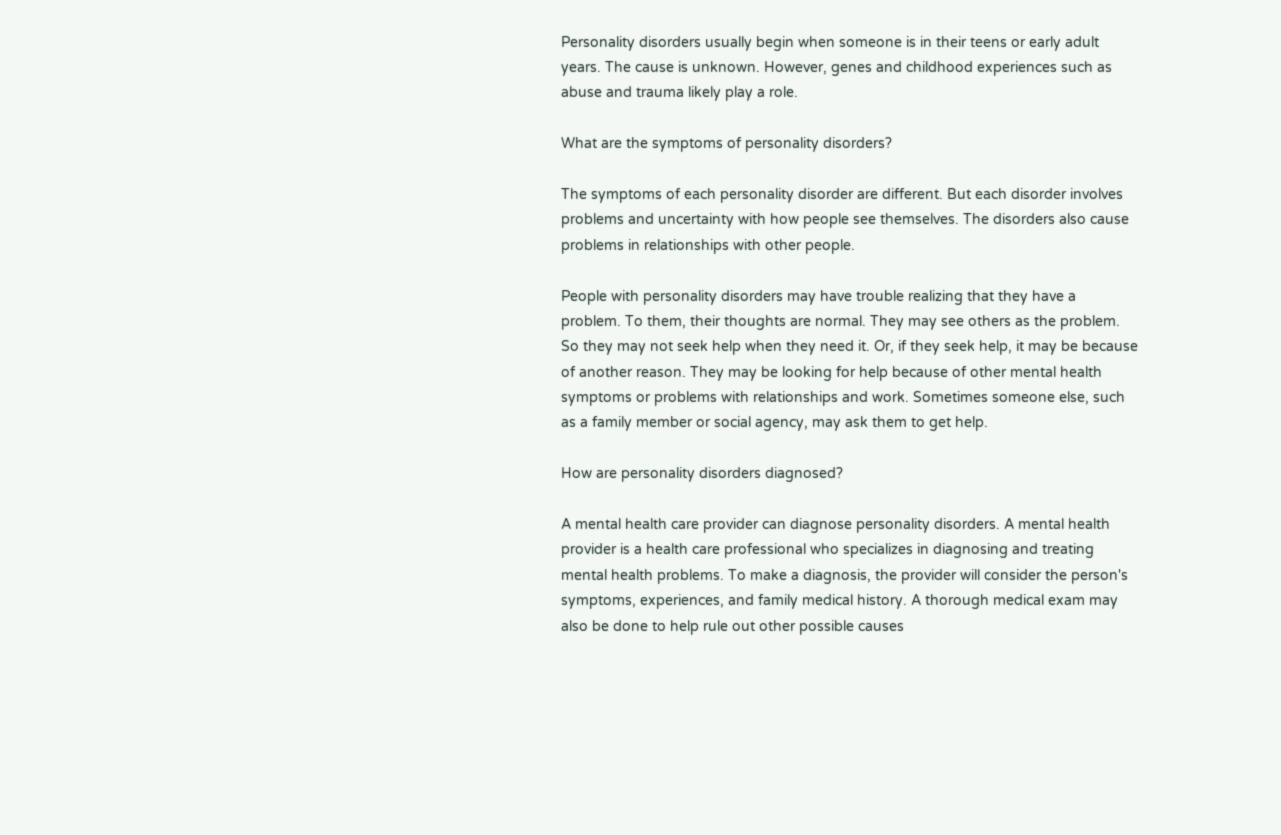Personality disorders usually begin when someone is in their teens or early adult years. The cause is unknown. However, genes and childhood experiences such as abuse and trauma likely play a role.

What are the symptoms of personality disorders?

The symptoms of each personality disorder are different. But each disorder involves problems and uncertainty with how people see themselves. The disorders also cause problems in relationships with other people.

People with personality disorders may have trouble realizing that they have a problem. To them, their thoughts are normal. They may see others as the problem. So they may not seek help when they need it. Or, if they seek help, it may be because of another reason. They may be looking for help because of other mental health symptoms or problems with relationships and work. Sometimes someone else, such as a family member or social agency, may ask them to get help.

How are personality disorders diagnosed?

A mental health care provider can diagnose personality disorders. A mental health provider is a health care professional who specializes in diagnosing and treating mental health problems. To make a diagnosis, the provider will consider the person's symptoms, experiences, and family medical history. A thorough medical exam may also be done to help rule out other possible causes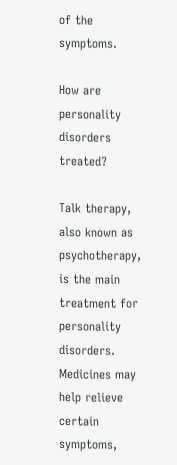of the symptoms.

How are personality disorders treated?

Talk therapy, also known as psychotherapy, is the main treatment for personality disorders. Medicines may help relieve certain symptoms,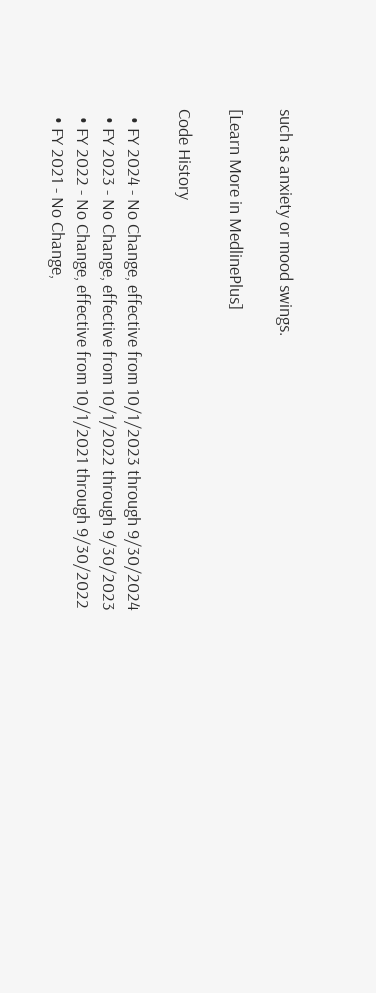such as anxiety or mood swings.

[Learn More in MedlinePlus]

Code History

  • FY 2024 - No Change, effective from 10/1/2023 through 9/30/2024
  • FY 2023 - No Change, effective from 10/1/2022 through 9/30/2023
  • FY 2022 - No Change, effective from 10/1/2021 through 9/30/2022
  • FY 2021 - No Change,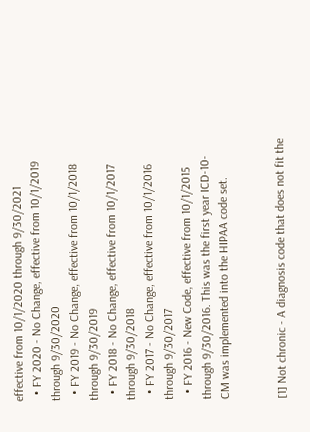effective from 10/1/2020 through 9/30/2021
  • FY 2020 - No Change, effective from 10/1/2019 through 9/30/2020
  • FY 2019 - No Change, effective from 10/1/2018 through 9/30/2019
  • FY 2018 - No Change, effective from 10/1/2017 through 9/30/2018
  • FY 2017 - No Change, effective from 10/1/2016 through 9/30/2017
  • FY 2016 - New Code, effective from 10/1/2015 through 9/30/2016. This was the first year ICD-10-CM was implemented into the HIPAA code set.


[1] Not chronic - A diagnosis code that does not fit the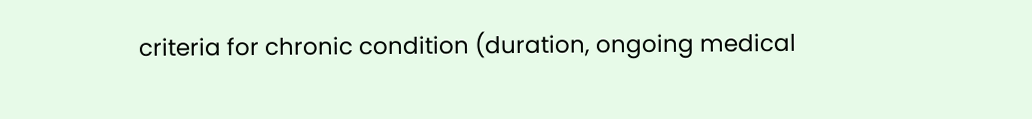criteria for chronic condition (duration, ongoing medical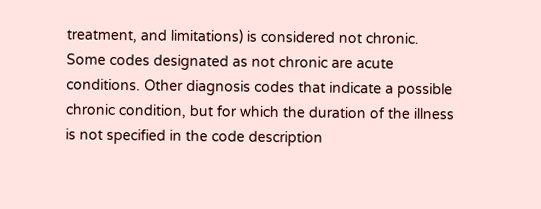treatment, and limitations) is considered not chronic. Some codes designated as not chronic are acute conditions. Other diagnosis codes that indicate a possible chronic condition, but for which the duration of the illness is not specified in the code description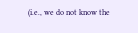(i.e., we do not know the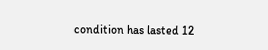condition has lasted 12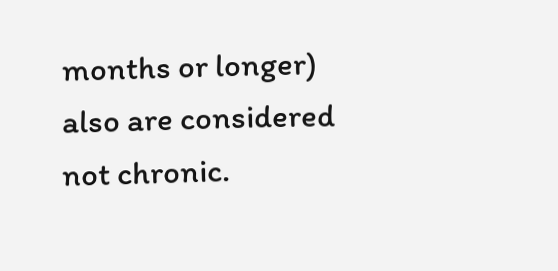months or longer) also are considered not chronic.